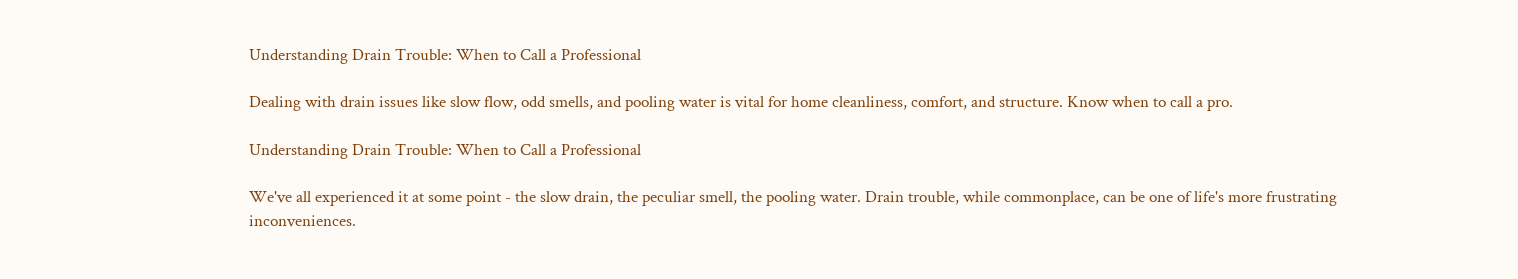Understanding Drain Trouble: When to Call a Professional

Dealing with drain issues like slow flow, odd smells, and pooling water is vital for home cleanliness, comfort, and structure. Know when to call a pro.

Understanding Drain Trouble: When to Call a Professional

We've all experienced it at some point - the slow drain, the peculiar smell, the pooling water. Drain trouble, while commonplace, can be one of life's more frustrating inconveniences.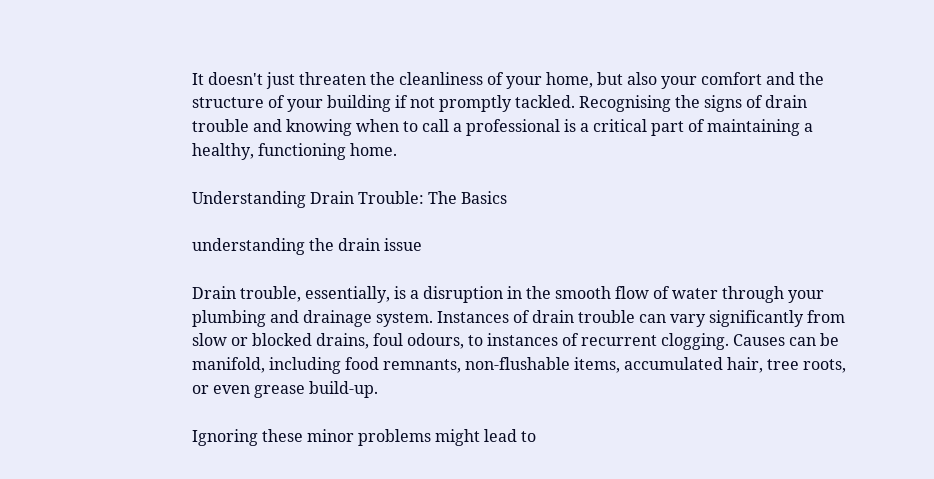It doesn't just threaten the cleanliness of your home, but also your comfort and the structure of your building if not promptly tackled. Recognising the signs of drain trouble and knowing when to call a professional is a critical part of maintaining a healthy, functioning home.

Understanding Drain Trouble: The Basics

understanding the drain issue

Drain trouble, essentially, is a disruption in the smooth flow of water through your plumbing and drainage system. Instances of drain trouble can vary significantly from slow or blocked drains, foul odours, to instances of recurrent clogging. Causes can be manifold, including food remnants, non-flushable items, accumulated hair, tree roots, or even grease build-up.

Ignoring these minor problems might lead to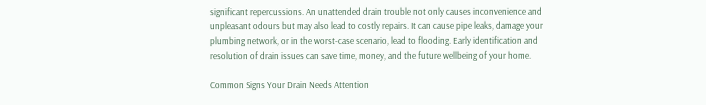significant repercussions. An unattended drain trouble not only causes inconvenience and unpleasant odours but may also lead to costly repairs. It can cause pipe leaks, damage your plumbing network, or in the worst-case scenario, lead to flooding. Early identification and resolution of drain issues can save time, money, and the future wellbeing of your home.

Common Signs Your Drain Needs Attention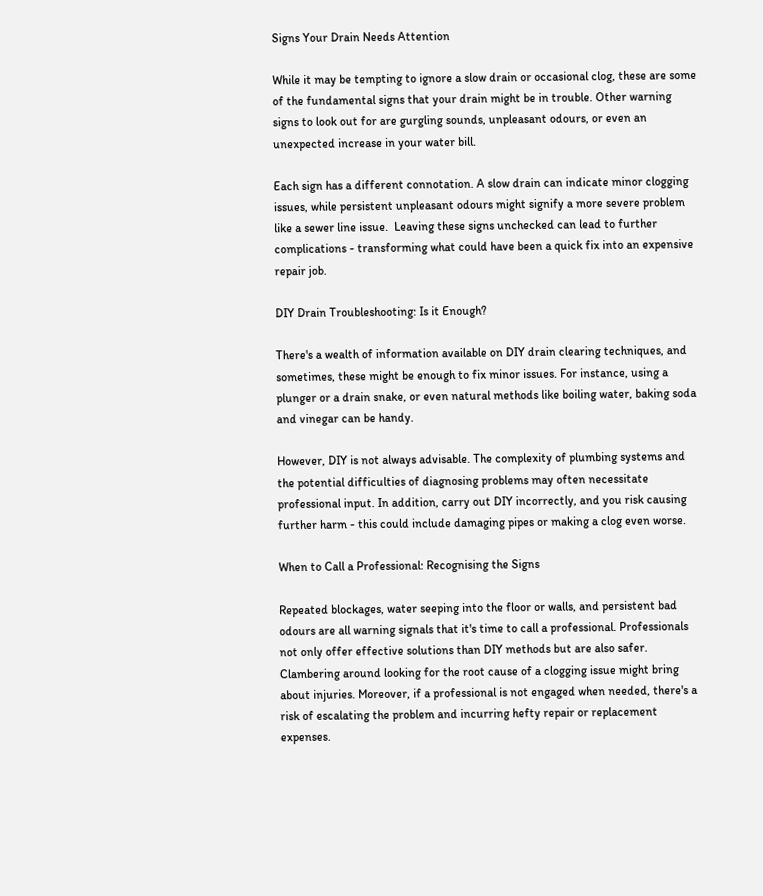Signs Your Drain Needs Attention

While it may be tempting to ignore a slow drain or occasional clog, these are some of the fundamental signs that your drain might be in trouble. Other warning signs to look out for are gurgling sounds, unpleasant odours, or even an unexpected increase in your water bill.

Each sign has a different connotation. A slow drain can indicate minor clogging issues, while persistent unpleasant odours might signify a more severe problem like a sewer line issue.  Leaving these signs unchecked can lead to further complications - transforming what could have been a quick fix into an expensive repair job.

DIY Drain Troubleshooting: Is it Enough?

There's a wealth of information available on DIY drain clearing techniques, and sometimes, these might be enough to fix minor issues. For instance, using a plunger or a drain snake, or even natural methods like boiling water, baking soda and vinegar can be handy.

However, DIY is not always advisable. The complexity of plumbing systems and the potential difficulties of diagnosing problems may often necessitate professional input. In addition, carry out DIY incorrectly, and you risk causing further harm - this could include damaging pipes or making a clog even worse.

When to Call a Professional: Recognising the Signs

Repeated blockages, water seeping into the floor or walls, and persistent bad odours are all warning signals that it's time to call a professional. Professionals not only offer effective solutions than DIY methods but are also safer. Clambering around looking for the root cause of a clogging issue might bring about injuries. Moreover, if a professional is not engaged when needed, there's a risk of escalating the problem and incurring hefty repair or replacement expenses.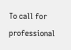To call for professional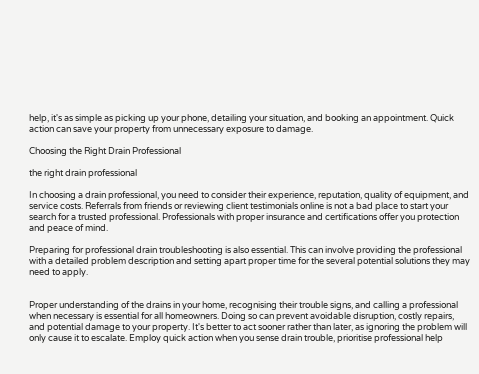help, it's as simple as picking up your phone, detailing your situation, and booking an appointment. Quick action can save your property from unnecessary exposure to damage.

Choosing the Right Drain Professional

the right drain professional

In choosing a drain professional, you need to consider their experience, reputation, quality of equipment, and service costs. Referrals from friends or reviewing client testimonials online is not a bad place to start your search for a trusted professional. Professionals with proper insurance and certifications offer you protection and peace of mind.

Preparing for professional drain troubleshooting is also essential. This can involve providing the professional with a detailed problem description and setting apart proper time for the several potential solutions they may need to apply.


Proper understanding of the drains in your home, recognising their trouble signs, and calling a professional when necessary is essential for all homeowners. Doing so can prevent avoidable disruption, costly repairs, and potential damage to your property. It's better to act sooner rather than later, as ignoring the problem will only cause it to escalate. Employ quick action when you sense drain trouble, prioritise professional help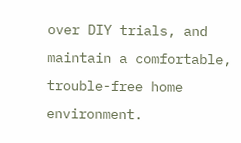over DIY trials, and maintain a comfortable, trouble-free home environment.